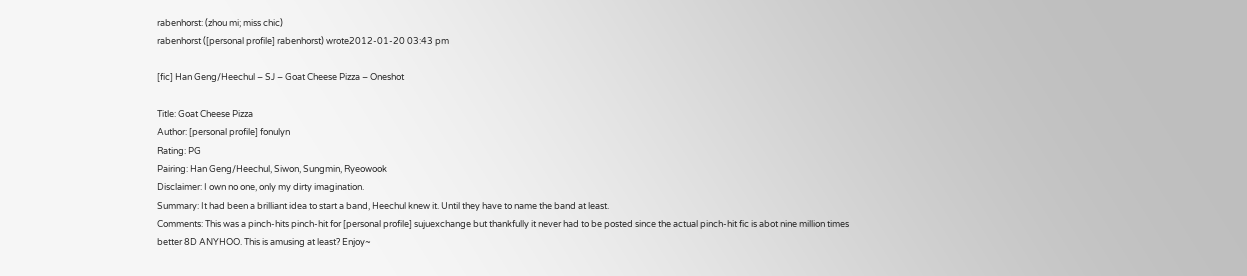rabenhorst: (zhou mi; miss chic)
rabenhorst ([personal profile] rabenhorst) wrote2012-01-20 03:43 pm

[fic] Han Geng/Heechul – SJ – Goat Cheese Pizza – Oneshot

Title: Goat Cheese Pizza
Author: [personal profile] fonulyn
Rating: PG
Pairing: Han Geng/Heechul, Siwon, Sungmin, Ryeowook
Disclaimer: I own no one, only my dirty imagination.
Summary: It had been a brilliant idea to start a band, Heechul knew it. Until they have to name the band at least.
Comments: This was a pinch-hits pinch-hit for [personal profile] sujuexchange but thankfully it never had to be posted since the actual pinch-hit fic is abot nine million times better 8D ANYHOO. This is amusing at least? Enjoy~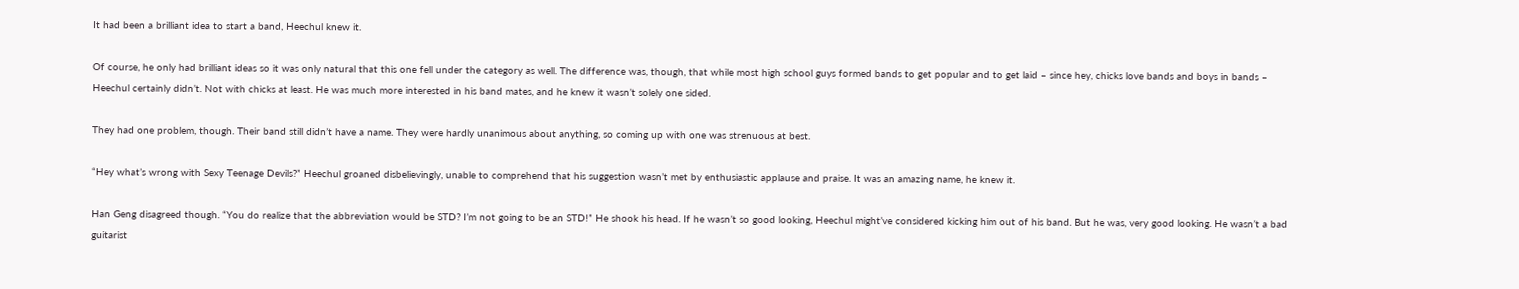It had been a brilliant idea to start a band, Heechul knew it.

Of course, he only had brilliant ideas so it was only natural that this one fell under the category as well. The difference was, though, that while most high school guys formed bands to get popular and to get laid – since hey, chicks love bands and boys in bands – Heechul certainly didn’t. Not with chicks at least. He was much more interested in his band mates, and he knew it wasn’t solely one sided.

They had one problem, though. Their band still didn’t have a name. They were hardly unanimous about anything, so coming up with one was strenuous at best.

“Hey what’s wrong with Sexy Teenage Devils?” Heechul groaned disbelievingly, unable to comprehend that his suggestion wasn’t met by enthusiastic applause and praise. It was an amazing name, he knew it.

Han Geng disagreed though. “You do realize that the abbreviation would be STD? I’m not going to be an STD!” He shook his head. If he wasn’t so good looking, Heechul might’ve considered kicking him out of his band. But he was, very good looking. He wasn’t a bad guitarist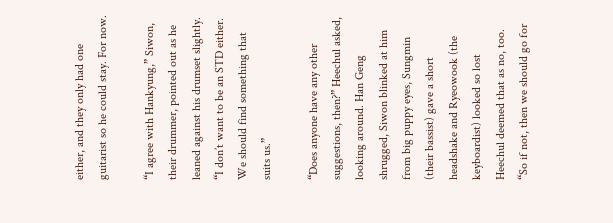either, and they only had one guitarist so he could stay. For now.

“I agree with Hankyung,” Siwon, their drummer, pointed out as he leaned against his drumset slightly. “I don’t want to be an STD either. We should find something that suits us.”

“Does anyone have any other suggestions, then?” Heechul asked, looking around. Han Geng shrugged, Siwon blinked at him from big puppy eyes, Sungmin (their bassist) gave a short headshake and Ryeowook (the keyboardist) looked so lost Heechul deemed that as no, too. “So if not, then we should go for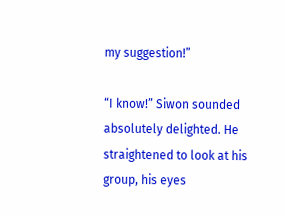my suggestion!”

“I know!” Siwon sounded absolutely delighted. He straightened to look at his group, his eyes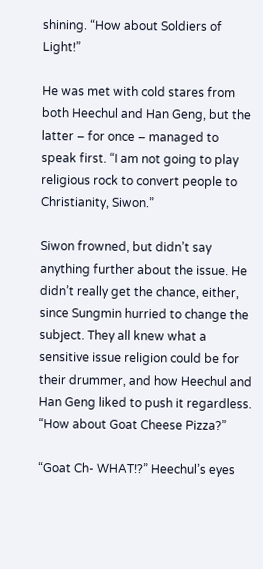shining. “How about Soldiers of Light!”

He was met with cold stares from both Heechul and Han Geng, but the latter – for once – managed to speak first. “I am not going to play religious rock to convert people to Christianity, Siwon.”

Siwon frowned, but didn’t say anything further about the issue. He didn’t really get the chance, either, since Sungmin hurried to change the subject. They all knew what a sensitive issue religion could be for their drummer, and how Heechul and Han Geng liked to push it regardless. “How about Goat Cheese Pizza?”

“Goat Ch- WHAT!?” Heechul’s eyes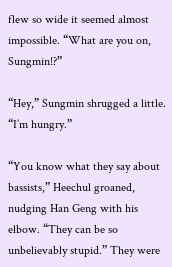flew so wide it seemed almost impossible. “What are you on, Sungmin!?”

“Hey,” Sungmin shrugged a little. “I’m hungry.”

“You know what they say about bassists,” Heechul groaned, nudging Han Geng with his elbow. “They can be so unbelievably stupid.” They were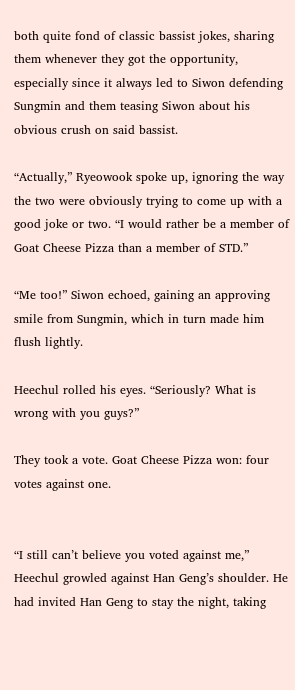both quite fond of classic bassist jokes, sharing them whenever they got the opportunity, especially since it always led to Siwon defending Sungmin and them teasing Siwon about his obvious crush on said bassist.

“Actually,” Ryeowook spoke up, ignoring the way the two were obviously trying to come up with a good joke or two. “I would rather be a member of Goat Cheese Pizza than a member of STD.”

“Me too!” Siwon echoed, gaining an approving smile from Sungmin, which in turn made him flush lightly.

Heechul rolled his eyes. “Seriously? What is wrong with you guys?”

They took a vote. Goat Cheese Pizza won: four votes against one.


“I still can’t believe you voted against me,” Heechul growled against Han Geng’s shoulder. He had invited Han Geng to stay the night, taking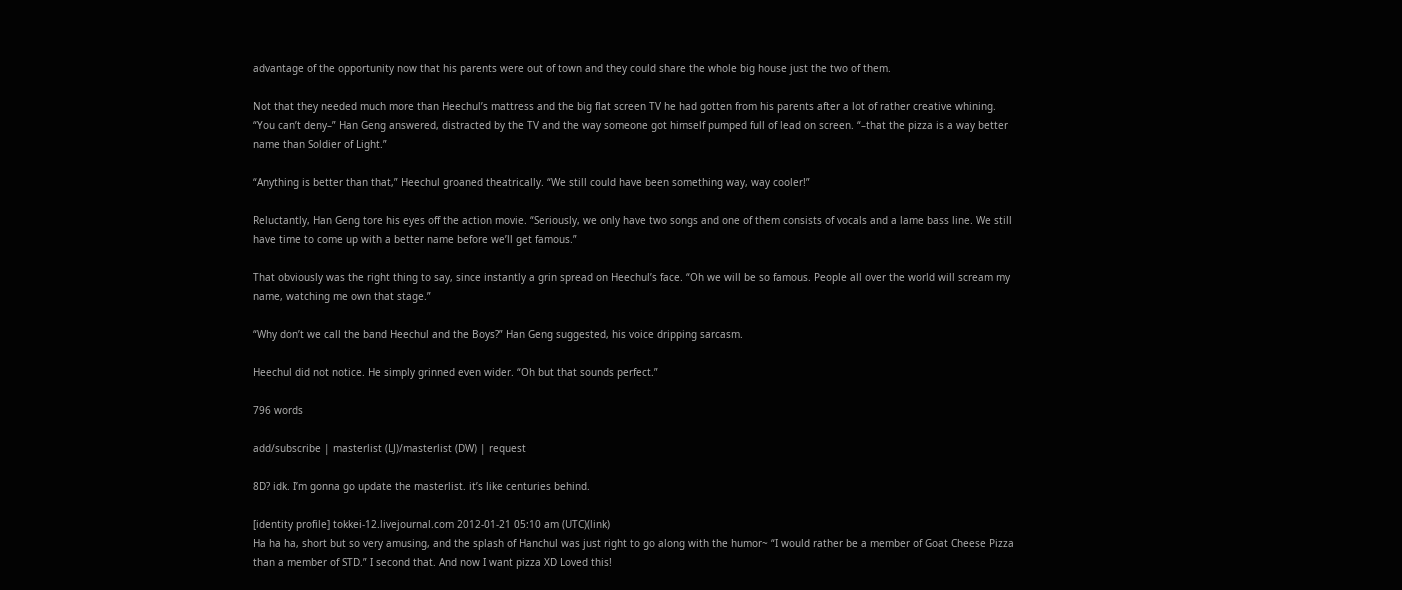advantage of the opportunity now that his parents were out of town and they could share the whole big house just the two of them.

Not that they needed much more than Heechul’s mattress and the big flat screen TV he had gotten from his parents after a lot of rather creative whining. “You can’t deny–” Han Geng answered, distracted by the TV and the way someone got himself pumped full of lead on screen. “–that the pizza is a way better name than Soldier of Light.”

“Anything is better than that,” Heechul groaned theatrically. “We still could have been something way, way cooler!”

Reluctantly, Han Geng tore his eyes off the action movie. “Seriously, we only have two songs and one of them consists of vocals and a lame bass line. We still have time to come up with a better name before we’ll get famous.”

That obviously was the right thing to say, since instantly a grin spread on Heechul’s face. “Oh we will be so famous. People all over the world will scream my name, watching me own that stage.”

“Why don’t we call the band Heechul and the Boys?” Han Geng suggested, his voice dripping sarcasm.

Heechul did not notice. He simply grinned even wider. “Oh but that sounds perfect.”

796 words

add/subscribe | masterlist (LJ)/masterlist (DW) | request

8D? idk. I’m gonna go update the masterlist. it’s like centuries behind.

[identity profile] tokkei-12.livejournal.com 2012-01-21 05:10 am (UTC)(link)
Ha ha ha, short but so very amusing, and the splash of Hanchul was just right to go along with the humor~ “I would rather be a member of Goat Cheese Pizza than a member of STD.” I second that. And now I want pizza XD Loved this!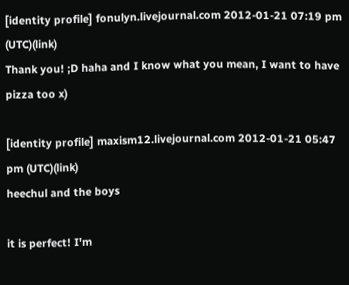[identity profile] fonulyn.livejournal.com 2012-01-21 07:19 pm (UTC)(link)
Thank you! ;D haha and I know what you mean, I want to have pizza too x)

[identity profile] maxism12.livejournal.com 2012-01-21 05:47 pm (UTC)(link)
heechul and the boys

it is perfect! I'm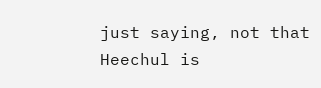just saying, not that Heechul is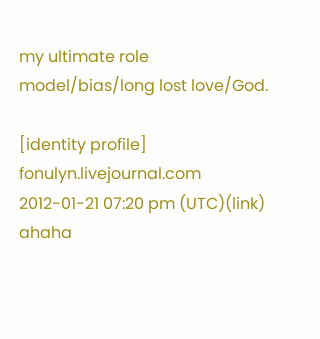my ultimate role model/bias/long lost love/God.

[identity profile] fonulyn.livejournal.com 2012-01-21 07:20 pm (UTC)(link)
ahaha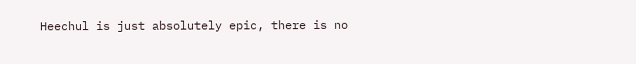Heechul is just absolutely epic, there is no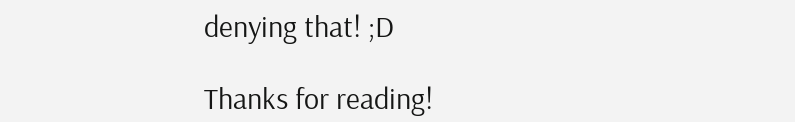denying that! ;D

Thanks for reading!